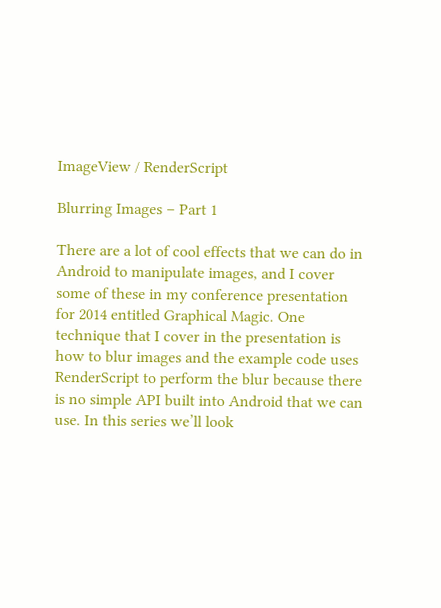ImageView / RenderScript

Blurring Images – Part 1

There are a lot of cool effects that we can do in Android to manipulate images, and I cover some of these in my conference presentation for 2014 entitled Graphical Magic. One technique that I cover in the presentation is how to blur images and the example code uses RenderScript to perform the blur because there is no simple API built into Android that we can use. In this series we’ll look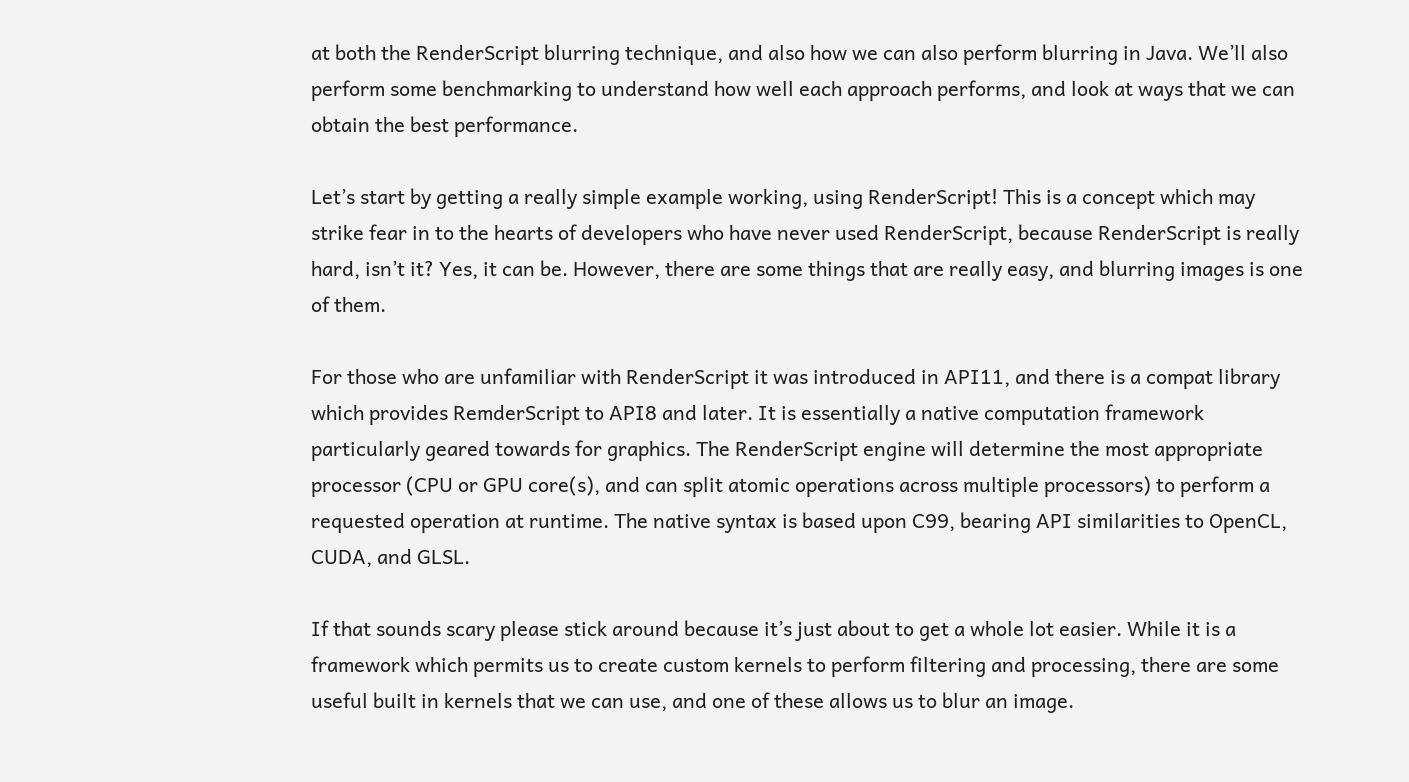at both the RenderScript blurring technique, and also how we can also perform blurring in Java. We’ll also perform some benchmarking to understand how well each approach performs, and look at ways that we can obtain the best performance.

Let’s start by getting a really simple example working, using RenderScript! This is a concept which may strike fear in to the hearts of developers who have never used RenderScript, because RenderScript is really hard, isn’t it? Yes, it can be. However, there are some things that are really easy, and blurring images is one of them.

For those who are unfamiliar with RenderScript it was introduced in API11, and there is a compat library which provides RemderScript to API8 and later. It is essentially a native computation framework particularly geared towards for graphics. The RenderScript engine will determine the most appropriate processor (CPU or GPU core(s), and can split atomic operations across multiple processors) to perform a requested operation at runtime. The native syntax is based upon C99, bearing API similarities to OpenCL, CUDA, and GLSL.

If that sounds scary please stick around because it’s just about to get a whole lot easier. While it is a framework which permits us to create custom kernels to perform filtering and processing, there are some useful built in kernels that we can use, and one of these allows us to blur an image.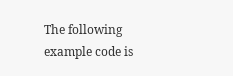The following example code is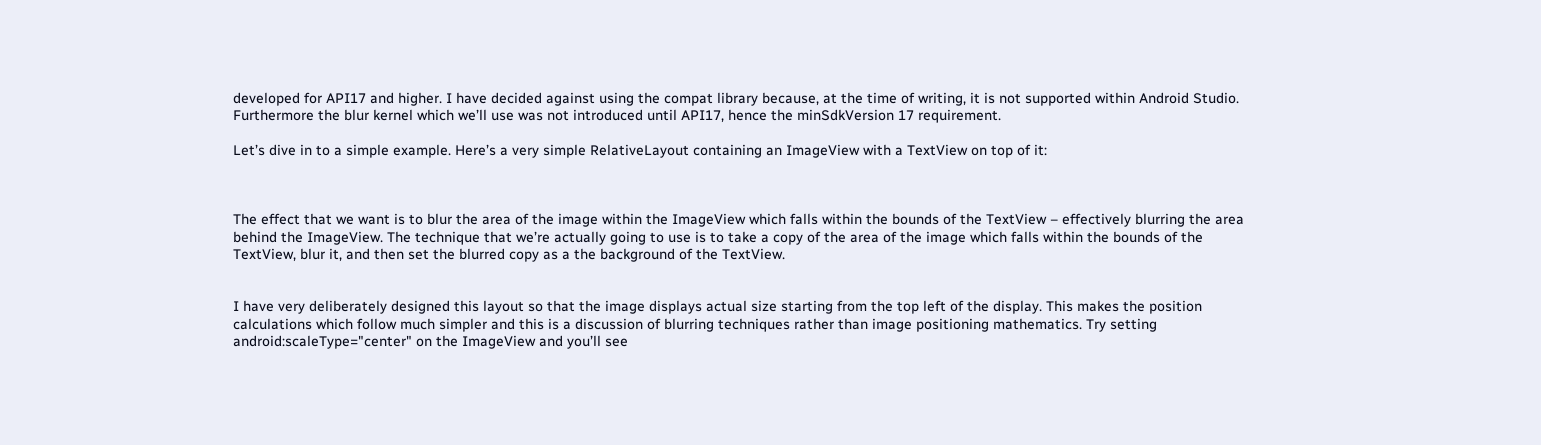developed for API17 and higher. I have decided against using the compat library because, at the time of writing, it is not supported within Android Studio. Furthermore the blur kernel which we’ll use was not introduced until API17, hence the minSdkVersion 17 requirement.

Let’s dive in to a simple example. Here’s a very simple RelativeLayout containing an ImageView with a TextView on top of it:



The effect that we want is to blur the area of the image within the ImageView which falls within the bounds of the TextView – effectively blurring the area behind the ImageView. The technique that we’re actually going to use is to take a copy of the area of the image which falls within the bounds of the TextView, blur it, and then set the blurred copy as a the background of the TextView.


I have very deliberately designed this layout so that the image displays actual size starting from the top left of the display. This makes the position calculations which follow much simpler and this is a discussion of blurring techniques rather than image positioning mathematics. Try setting android:scaleType="center" on the ImageView and you’ll see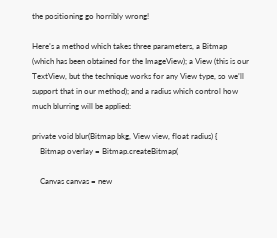the positioning go horribly wrong!

Here’s a method which takes three parameters, a Bitmap (which has been obtained for the ImageView); a View (this is our TextView, but the technique works for any View type, so we’ll support that in our method); and a radius which control how much blurring will be applied:

private void blur(Bitmap bkg, View view, float radius) {
    Bitmap overlay = Bitmap.createBitmap(

    Canvas canvas = new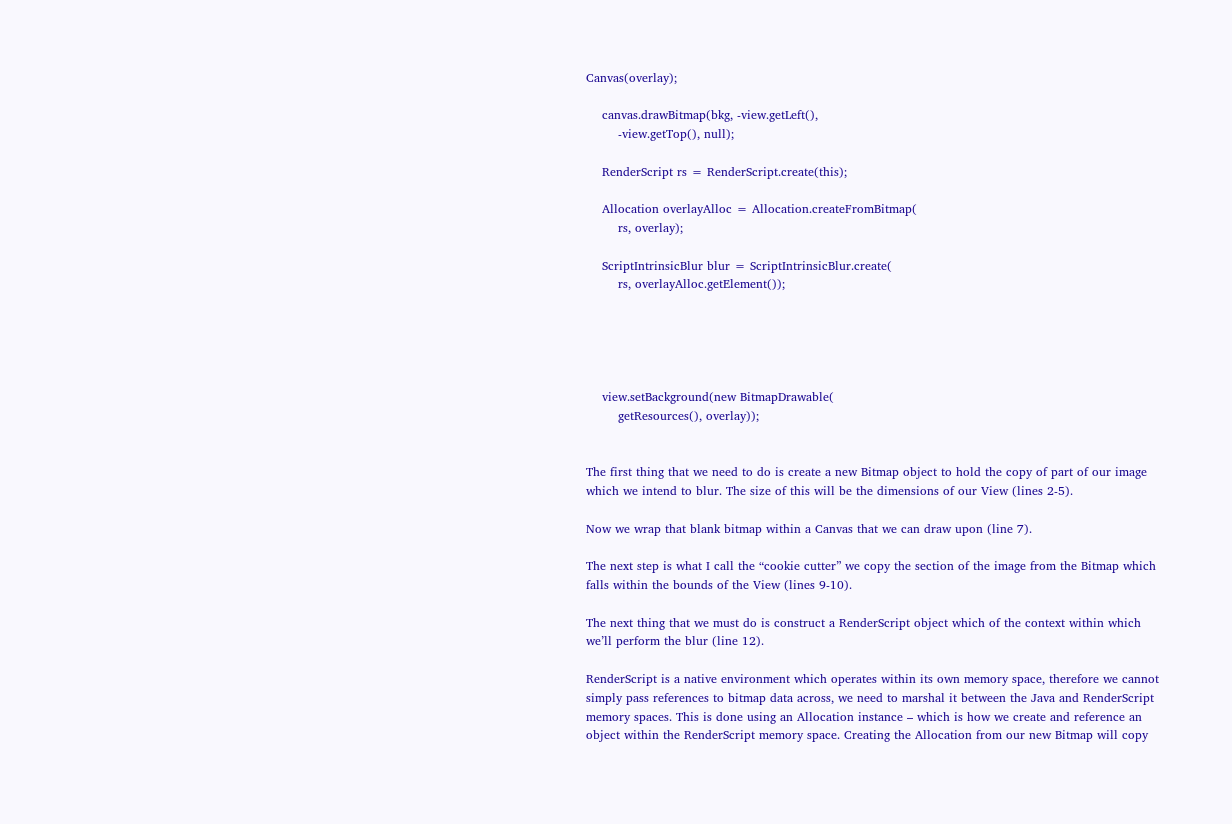Canvas(overlay);

    canvas.drawBitmap(bkg, -view.getLeft(),
        -view.getTop(), null);

    RenderScript rs = RenderScript.create(this);

    Allocation overlayAlloc = Allocation.createFromBitmap(
        rs, overlay);

    ScriptIntrinsicBlur blur = ScriptIntrinsicBlur.create(
        rs, overlayAlloc.getElement());





    view.setBackground(new BitmapDrawable(
        getResources(), overlay));


The first thing that we need to do is create a new Bitmap object to hold the copy of part of our image which we intend to blur. The size of this will be the dimensions of our View (lines 2-5).

Now we wrap that blank bitmap within a Canvas that we can draw upon (line 7).

The next step is what I call the “cookie cutter” we copy the section of the image from the Bitmap which falls within the bounds of the View (lines 9-10).

The next thing that we must do is construct a RenderScript object which of the context within which we’ll perform the blur (line 12).

RenderScript is a native environment which operates within its own memory space, therefore we cannot simply pass references to bitmap data across, we need to marshal it between the Java and RenderScript memory spaces. This is done using an Allocation instance – which is how we create and reference an object within the RenderScript memory space. Creating the Allocation from our new Bitmap will copy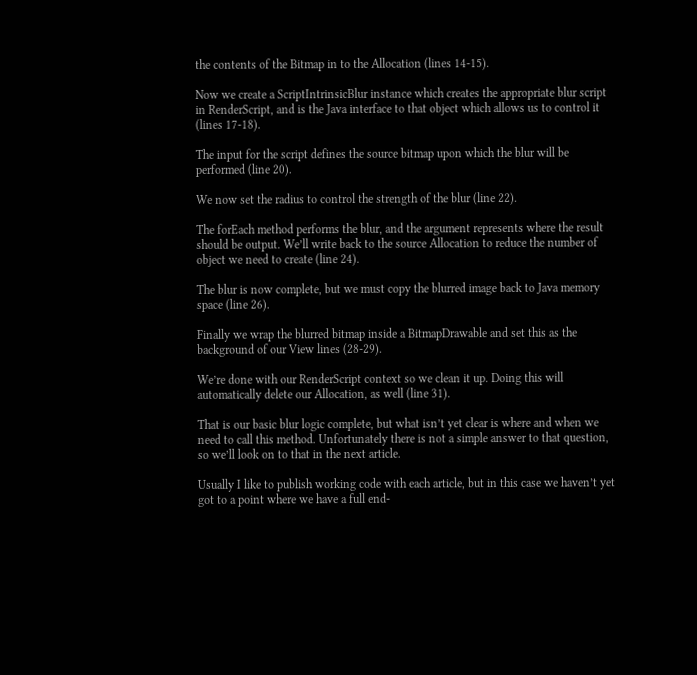the contents of the Bitmap in to the Allocation (lines 14-15).

Now we create a ScriptIntrinsicBlur instance which creates the appropriate blur script in RenderScript, and is the Java interface to that object which allows us to control it (lines 17-18).

The input for the script defines the source bitmap upon which the blur will be performed (line 20).

We now set the radius to control the strength of the blur (line 22).

The forEach method performs the blur, and the argument represents where the result should be output. We’ll write back to the source Allocation to reduce the number of object we need to create (line 24).

The blur is now complete, but we must copy the blurred image back to Java memory space (line 26).

Finally we wrap the blurred bitmap inside a BitmapDrawable and set this as the background of our View lines (28-29).

We’re done with our RenderScript context so we clean it up. Doing this will automatically delete our Allocation, as well (line 31).

That is our basic blur logic complete, but what isn’t yet clear is where and when we need to call this method. Unfortunately there is not a simple answer to that question, so we’ll look on to that in the next article.

Usually I like to publish working code with each article, but in this case we haven’t yet got to a point where we have a full end-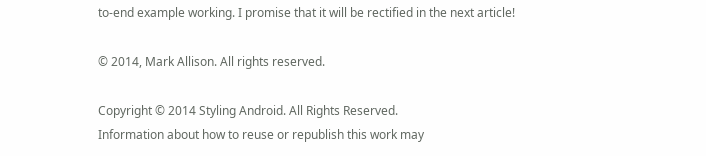to-end example working. I promise that it will be rectified in the next article!

© 2014, Mark Allison. All rights reserved.

Copyright © 2014 Styling Android. All Rights Reserved.
Information about how to reuse or republish this work may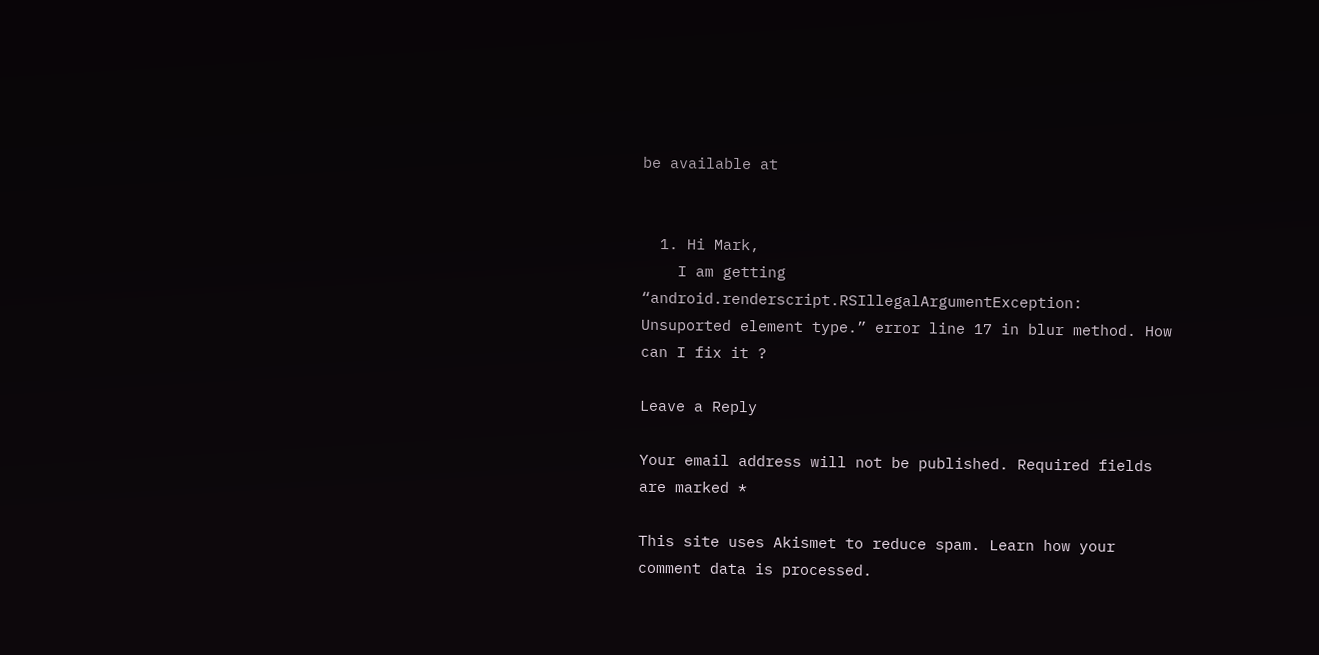be available at


  1. Hi Mark,
    I am getting “android.renderscript.RSIllegalArgumentException: Unsuported element type.” error line 17 in blur method. How can I fix it ?

Leave a Reply

Your email address will not be published. Required fields are marked *

This site uses Akismet to reduce spam. Learn how your comment data is processed.